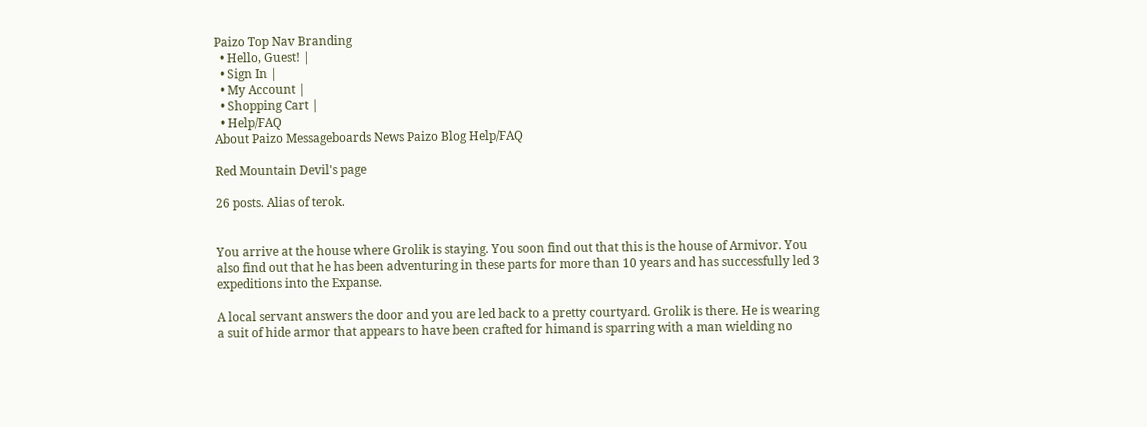Paizo Top Nav Branding
  • Hello, Guest! |
  • Sign In |
  • My Account |
  • Shopping Cart |
  • Help/FAQ
About Paizo Messageboards News Paizo Blog Help/FAQ

Red Mountain Devil's page

26 posts. Alias of terok.


You arrive at the house where Grolik is staying. You soon find out that this is the house of Armivor. You also find out that he has been adventuring in these parts for more than 10 years and has successfully led 3 expeditions into the Expanse.

A local servant answers the door and you are led back to a pretty courtyard. Grolik is there. He is wearing a suit of hide armor that appears to have been crafted for himand is sparring with a man wielding no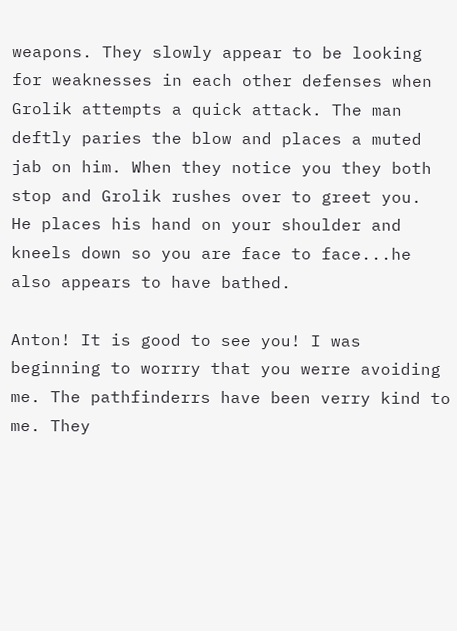weapons. They slowly appear to be looking for weaknesses in each other defenses when Grolik attempts a quick attack. The man deftly paries the blow and places a muted jab on him. When they notice you they both stop and Grolik rushes over to greet you.
He places his hand on your shoulder and kneels down so you are face to face...he also appears to have bathed.

Anton! It is good to see you! I was beginning to worrry that you werre avoiding me. The pathfinderrs have been verry kind to me. They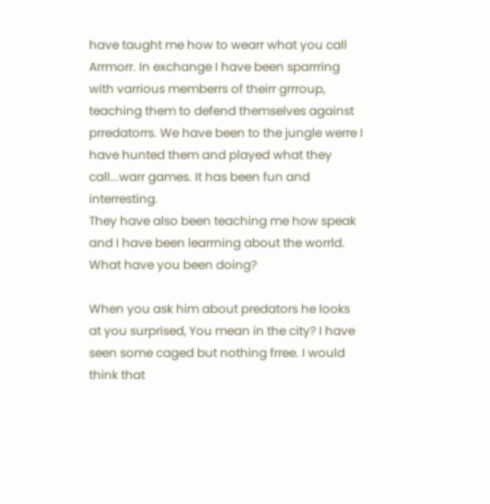have taught me how to wearr what you call Arrmorr. In exchange I have been sparrring with varrious memberrs of theirr grrroup, teaching them to defend themselves against prredatorrs. We have been to the jungle werre I have hunted them and played what they call...warr games. It has been fun and interresting.
They have also been teaching me how speak and I have been learrning about the worrld. What have you been doing?

When you ask him about predators he looks at you surprised, You mean in the city? I have seen some caged but nothing frree. I would think that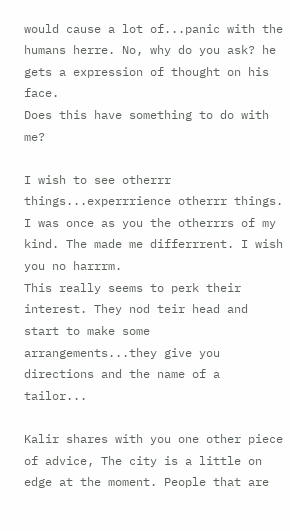would cause a lot of...panic with the humans herre. No, why do you ask? he gets a expression of thought on his face.
Does this have something to do with me?

I wish to see otherrr things...experrrience otherrr things. I was once as you the otherrrs of my kind. The made me differrrent. I wish you no harrrm.
This really seems to perk their interest. They nod teir head and start to make some arrangements...they give you directions and the name of a tailor...

Kalir shares with you one other piece of advice, The city is a little on edge at the moment. People that are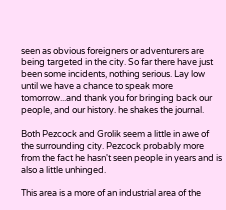seen as obvious foreigners or adventurers are being targeted in the city. So far there have just been some incidents, nothing serious. Lay low until we have a chance to speak more tomorrow...and thank you for bringing back our people, and our history. he shakes the journal.

Both Pezcock and Grolik seem a little in awe of the surrounding city. Pezcock probably more from the fact he hasn't seen people in years and is also a little unhinged.

This area is a more of an industrial area of the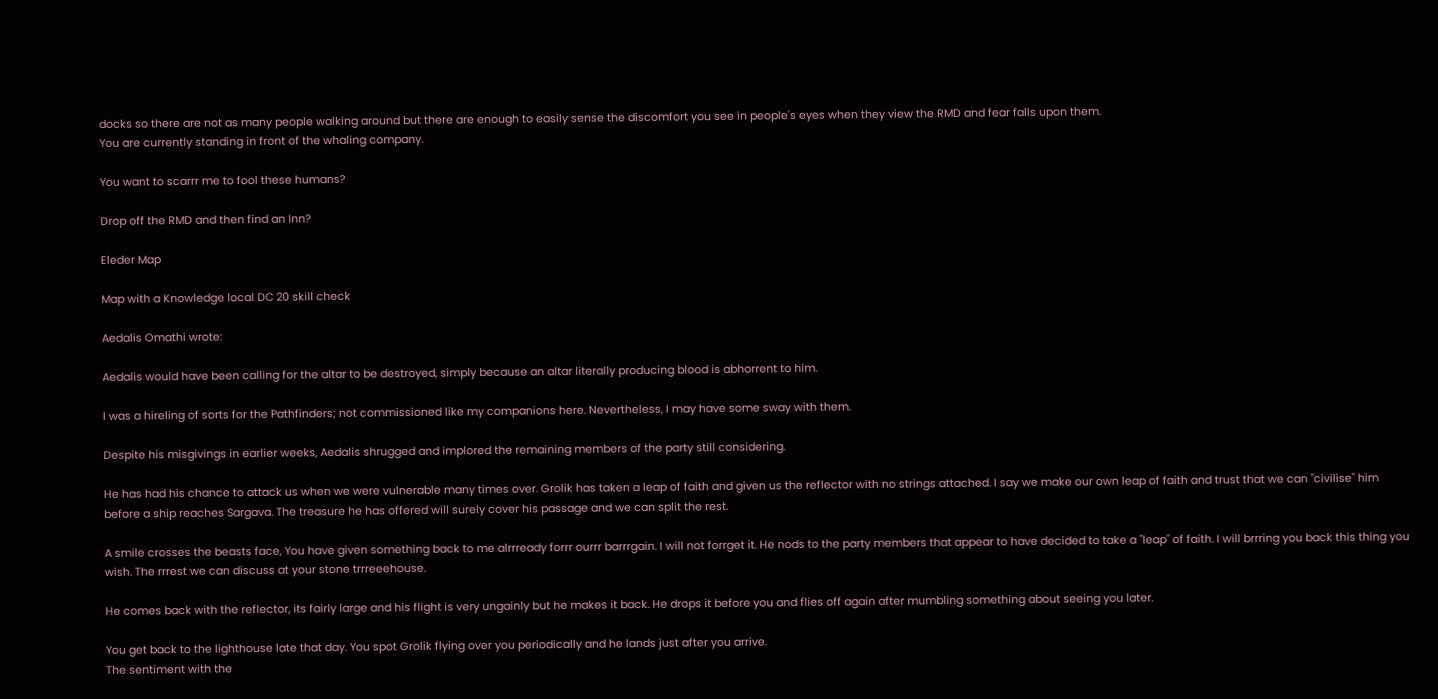docks so there are not as many people walking around but there are enough to easily sense the discomfort you see in people's eyes when they view the RMD and fear falls upon them.
You are currently standing in front of the whaling company.

You want to scarrr me to fool these humans?

Drop off the RMD and then find an Inn?

Eleder Map

Map with a Knowledge local DC 20 skill check

Aedalis Omathi wrote:

Aedalis would have been calling for the altar to be destroyed, simply because an altar literally producing blood is abhorrent to him.

I was a hireling of sorts for the Pathfinders; not commissioned like my companions here. Nevertheless, I may have some sway with them.

Despite his misgivings in earlier weeks, Aedalis shrugged and implored the remaining members of the party still considering.

He has had his chance to attack us when we were vulnerable many times over. Grolik has taken a leap of faith and given us the reflector with no strings attached. I say we make our own leap of faith and trust that we can "civilise" him before a ship reaches Sargava. The treasure he has offered will surely cover his passage and we can split the rest.

A smile crosses the beasts face, You have given something back to me alrrready forrr ourrr barrrgain. I will not forrget it. He nods to the party members that appear to have decided to take a "leap" of faith. I will brrring you back this thing you wish. The rrrest we can discuss at your stone trrreeehouse.

He comes back with the reflector, its fairly large and his flight is very ungainly but he makes it back. He drops it before you and flies off again after mumbling something about seeing you later.

You get back to the lighthouse late that day. You spot Grolik flying over you periodically and he lands just after you arrive.
The sentiment with the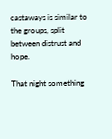castaways is similar to the groups, split between distrust and hope.

That night something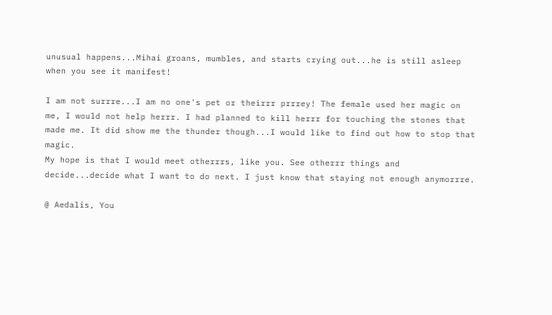unusual happens...Mihai groans, mumbles, and starts crying out...he is still asleep when you see it manifest!

I am not surrre...I am no one's pet or theirrr prrrey! The female used her magic on me, I would not help herrr. I had planned to kill herrr for touching the stones that made me. It did show me the thunder though...I would like to find out how to stop that magic.
My hope is that I would meet otherrrs, like you. See otherrr things and decide...decide what I want to do next. I just know that staying not enough anymorrre.

@ Aedalis, You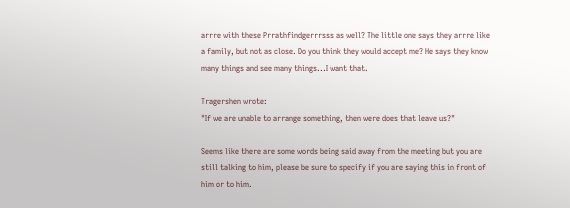arrre with these Prrathfindgerrrsss as well? The little one says they arrre like a family, but not as close. Do you think they would accept me? He says they know many things and see many things...I want that.

Tragershen wrote:
"If we are unable to arrange something, then were does that leave us?"

Seems like there are some words being said away from the meeting but you are still talking to him, please be sure to specify if you are saying this in front of him or to him.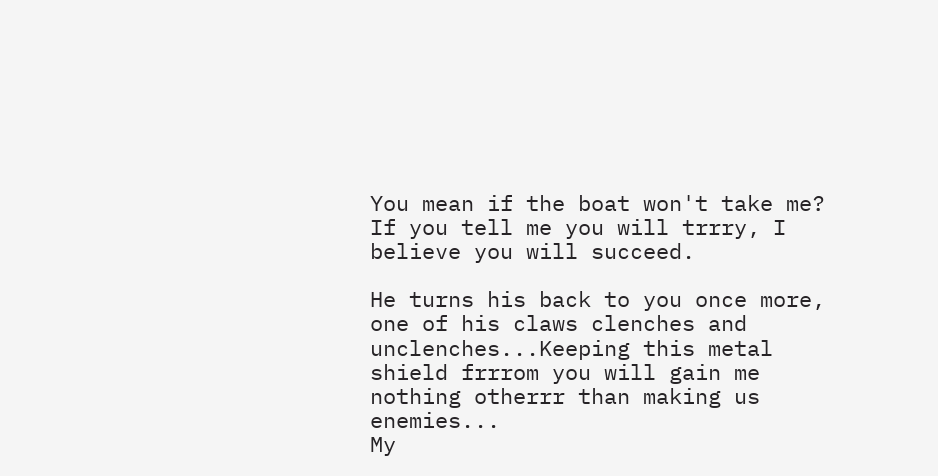You mean if the boat won't take me? If you tell me you will trrry, I believe you will succeed.

He turns his back to you once more, one of his claws clenches and unclenches...Keeping this metal shield frrrom you will gain me nothing otherrr than making us enemies...
My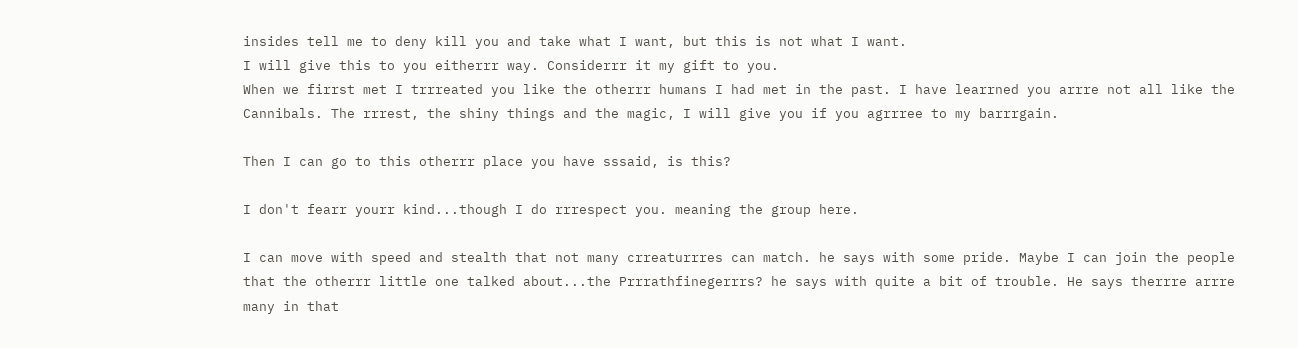insides tell me to deny kill you and take what I want, but this is not what I want.
I will give this to you eitherrr way. Considerrr it my gift to you.
When we firrst met I trrreated you like the otherrr humans I had met in the past. I have learrned you arrre not all like the Cannibals. The rrrest, the shiny things and the magic, I will give you if you agrrree to my barrrgain.

Then I can go to this otherrr place you have sssaid, is this?

I don't fearr yourr kind...though I do rrrespect you. meaning the group here.

I can move with speed and stealth that not many crreaturrres can match. he says with some pride. Maybe I can join the people that the otherrr little one talked about...the Prrrathfinegerrrs? he says with quite a bit of trouble. He says therrre arrre many in that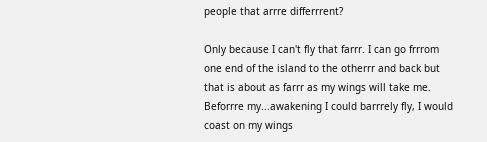people that arrre differrrent?

Only because I can't fly that farrr. I can go frrrom one end of the island to the otherrr and back but that is about as farrr as my wings will take me.
Beforrre my...awakening I could barrrely fly, I would coast on my wings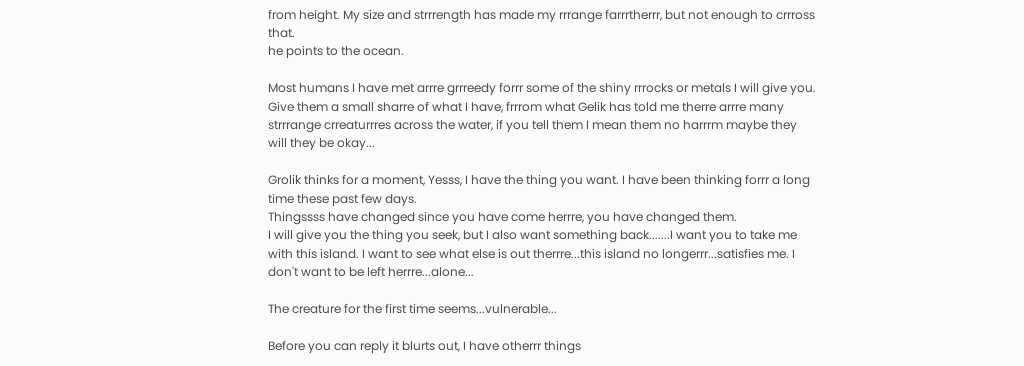from height. My size and strrrength has made my rrrange farrrtherrr, but not enough to crrross that.
he points to the ocean.

Most humans I have met arrre grrreedy forrr some of the shiny rrrocks or metals I will give you. Give them a small sharre of what I have, frrrom what Gelik has told me therre arrre many strrrange crreaturrres across the water, if you tell them I mean them no harrrm maybe they will they be okay...

Grolik thinks for a moment, Yesss, I have the thing you want. I have been thinking forrr a long time these past few days.
Thingssss have changed since you have come herrre, you have changed them.
I will give you the thing you seek, but I also want something back.......I want you to take me with this island. I want to see what else is out therrre...this island no longerrr...satisfies me. I don't want to be left herrre...alone...

The creature for the first time seems...vulnerable...

Before you can reply it blurts out, I have otherrr things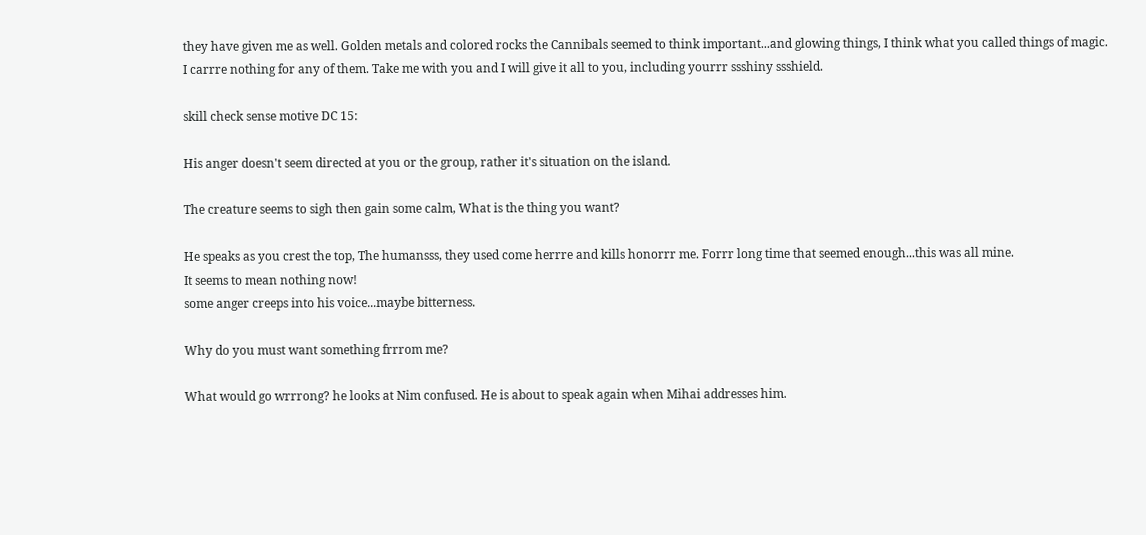they have given me as well. Golden metals and colored rocks the Cannibals seemed to think important...and glowing things, I think what you called things of magic.
I carrre nothing for any of them. Take me with you and I will give it all to you, including yourrr ssshiny ssshield.

skill check sense motive DC 15:

His anger doesn't seem directed at you or the group, rather it's situation on the island.

The creature seems to sigh then gain some calm, What is the thing you want?

He speaks as you crest the top, The humansss, they used come herrre and kills honorrr me. Forrr long time that seemed enough...this was all mine.
It seems to mean nothing now!
some anger creeps into his voice...maybe bitterness.

Why do you must want something frrrom me?

What would go wrrrong? he looks at Nim confused. He is about to speak again when Mihai addresses him.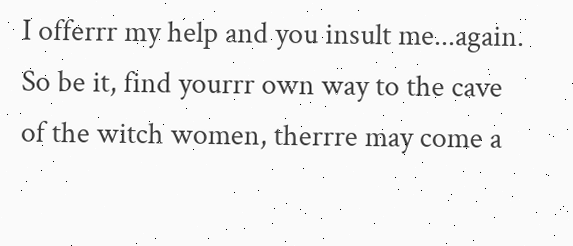I offerrr my help and you insult me...again. So be it, find yourrr own way to the cave of the witch women, therrre may come a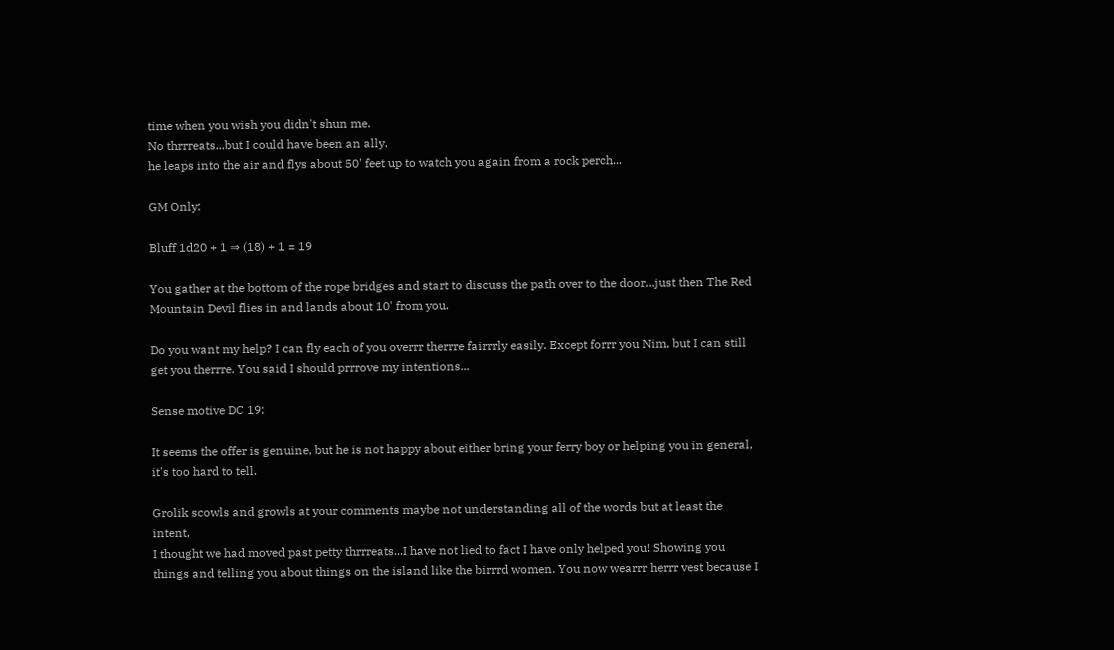time when you wish you didn't shun me.
No thrrreats...but I could have been an ally.
he leaps into the air and flys about 50' feet up to watch you again from a rock perch...

GM Only:

Bluff 1d20 + 1 ⇒ (18) + 1 = 19

You gather at the bottom of the rope bridges and start to discuss the path over to the door...just then The Red Mountain Devil flies in and lands about 10' from you.

Do you want my help? I can fly each of you overrr therrre fairrrly easily. Except forrr you Nim, but I can still get you therrre. You said I should prrrove my intentions...

Sense motive DC 19:

It seems the offer is genuine, but he is not happy about either bring your ferry boy or helping you in general, it's too hard to tell.

Grolik scowls and growls at your comments maybe not understanding all of the words but at least the intent,
I thought we had moved past petty thrrreats...I have not lied to fact I have only helped you! Showing you things and telling you about things on the island like the birrrd women. You now wearrr herrr vest because I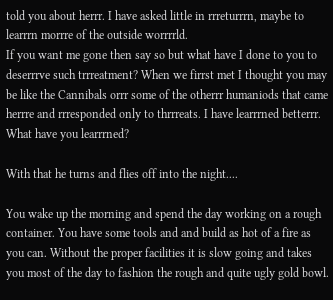told you about herrr. I have asked little in rrreturrrn, maybe to learrrn morrre of the outside worrrrld.
If you want me gone then say so but what have I done to you to deserrrve such trrreatment? When we firrst met I thought you may be like the Cannibals orrr some of the otherrr humaniods that came herrre and rrresponded only to thrrreats. I have learrrned betterrr. What have you learrrned?

With that he turns and flies off into the night....

You wake up the morning and spend the day working on a rough container. You have some tools and and build as hot of a fire as you can. Without the proper facilities it is slow going and takes you most of the day to fashion the rough and quite ugly gold bowl.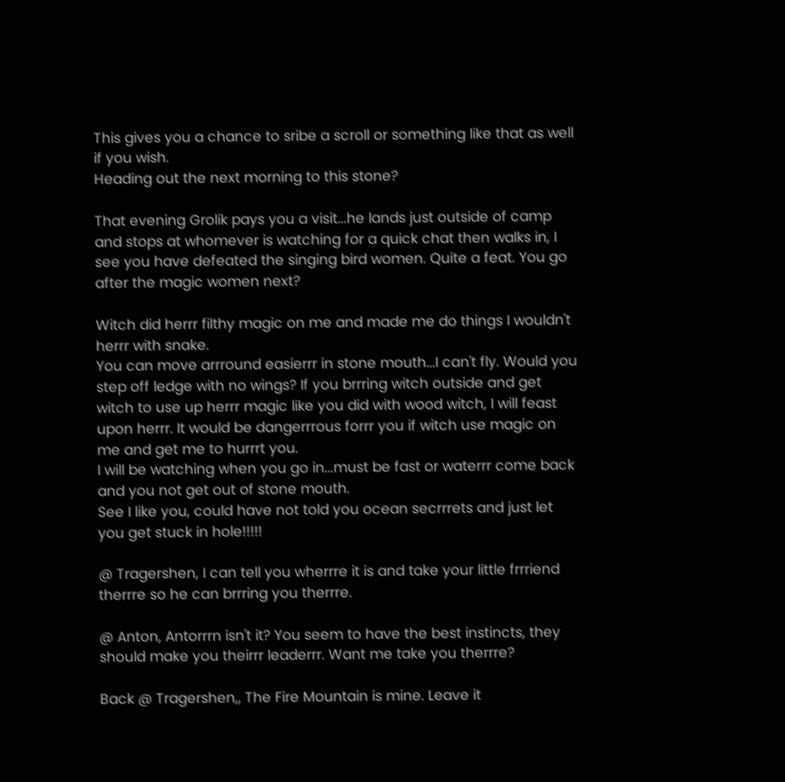This gives you a chance to sribe a scroll or something like that as well if you wish.
Heading out the next morning to this stone?

That evening Grolik pays you a visit...he lands just outside of camp and stops at whomever is watching for a quick chat then walks in, I see you have defeated the singing bird women. Quite a feat. You go after the magic women next?

Witch did herrr filthy magic on me and made me do things I wouldn't herrr with snake.
You can move arrround easierrr in stone mouth...I can't fly. Would you step off ledge with no wings? If you brrring witch outside and get witch to use up herrr magic like you did with wood witch, I will feast upon herrr. It would be dangerrrous forrr you if witch use magic on me and get me to hurrrt you.
I will be watching when you go in...must be fast or waterrr come back and you not get out of stone mouth.
See I like you, could have not told you ocean secrrrets and just let you get stuck in hole!!!!!

@ Tragershen, I can tell you wherrre it is and take your little frrriend therrre so he can brrring you therrre.

@ Anton, Antorrrn isn't it? You seem to have the best instincts, they should make you theirrr leaderrr. Want me take you therrre?

Back @ Tragershen,, The Fire Mountain is mine. Leave it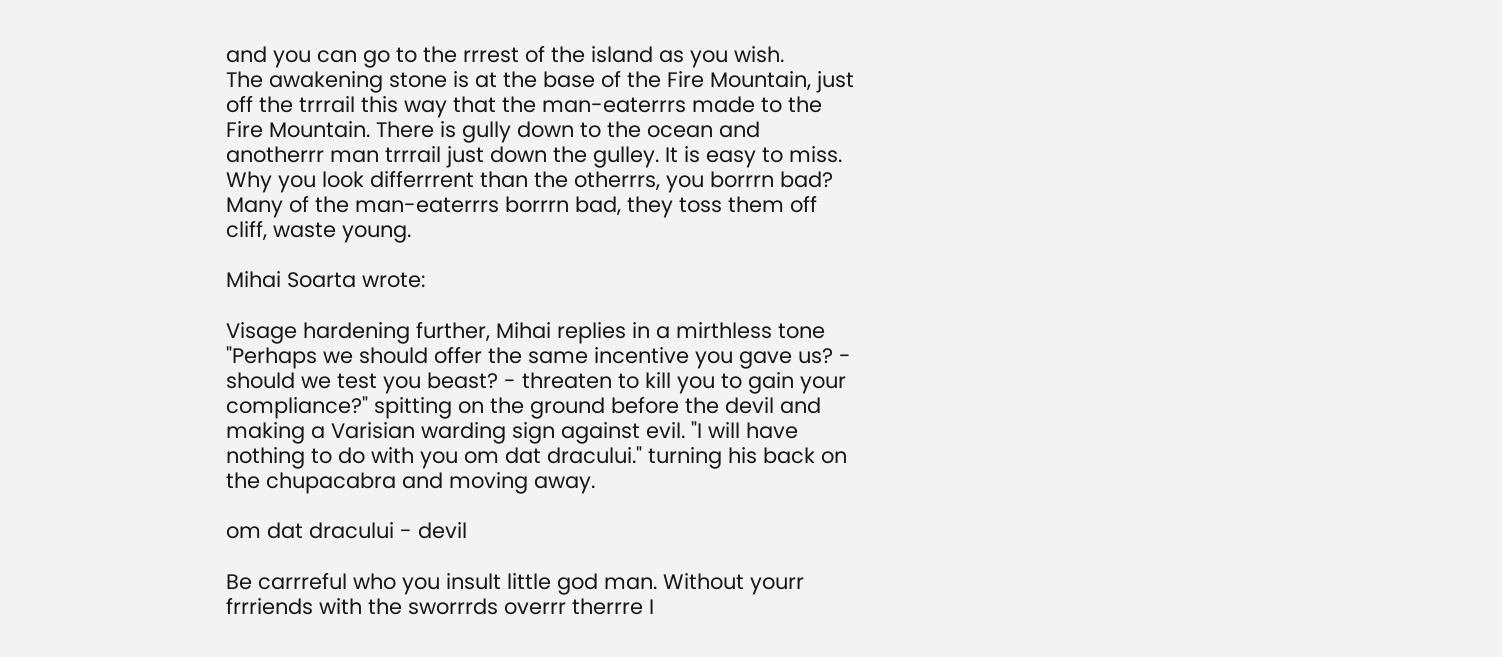and you can go to the rrrest of the island as you wish.
The awakening stone is at the base of the Fire Mountain, just off the trrrail this way that the man-eaterrrs made to the Fire Mountain. There is gully down to the ocean and anotherrr man trrrail just down the gulley. It is easy to miss.
Why you look differrrent than the otherrrs, you borrrn bad? Many of the man-eaterrrs borrrn bad, they toss them off cliff, waste young.

Mihai Soarta wrote:

Visage hardening further, Mihai replies in a mirthless tone "Perhaps we should offer the same incentive you gave us? - should we test you beast? - threaten to kill you to gain your compliance?" spitting on the ground before the devil and making a Varisian warding sign against evil. "I will have nothing to do with you om dat dracului." turning his back on the chupacabra and moving away.

om dat dracului - devil

Be carrreful who you insult little god man. Without yourr frrriends with the sworrrds overrr therrre I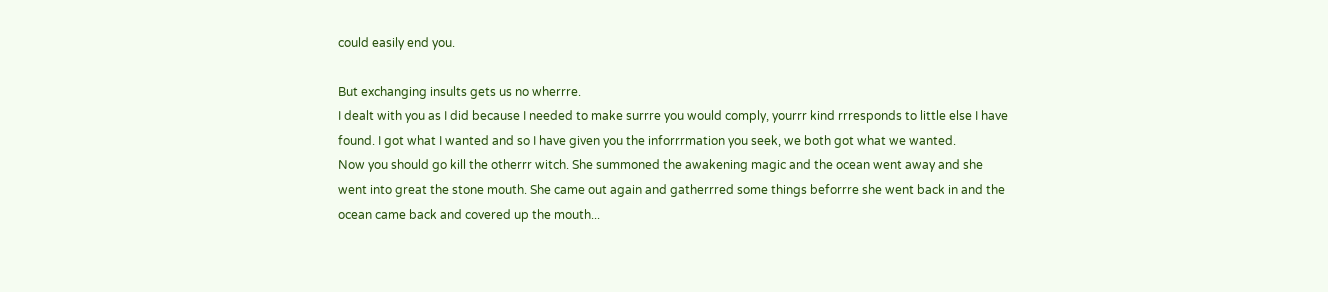could easily end you.

But exchanging insults gets us no wherrre.
I dealt with you as I did because I needed to make surrre you would comply, yourrr kind rrresponds to little else I have found. I got what I wanted and so I have given you the inforrrmation you seek, we both got what we wanted.
Now you should go kill the otherrr witch. She summoned the awakening magic and the ocean went away and she went into great the stone mouth. She came out again and gatherrred some things beforrre she went back in and the ocean came back and covered up the mouth...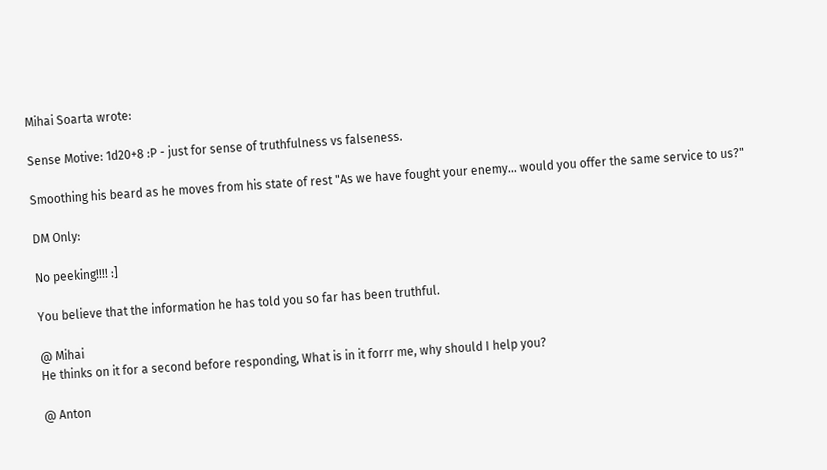Mihai Soarta wrote:

Sense Motive: 1d20+8 :P - just for sense of truthfulness vs falseness.

Smoothing his beard as he moves from his state of rest "As we have fought your enemy... would you offer the same service to us?"

DM Only:

No peeking!!!! :]

You believe that the information he has told you so far has been truthful.

@ Mihai
He thinks on it for a second before responding, What is in it forrr me, why should I help you?

@ Anton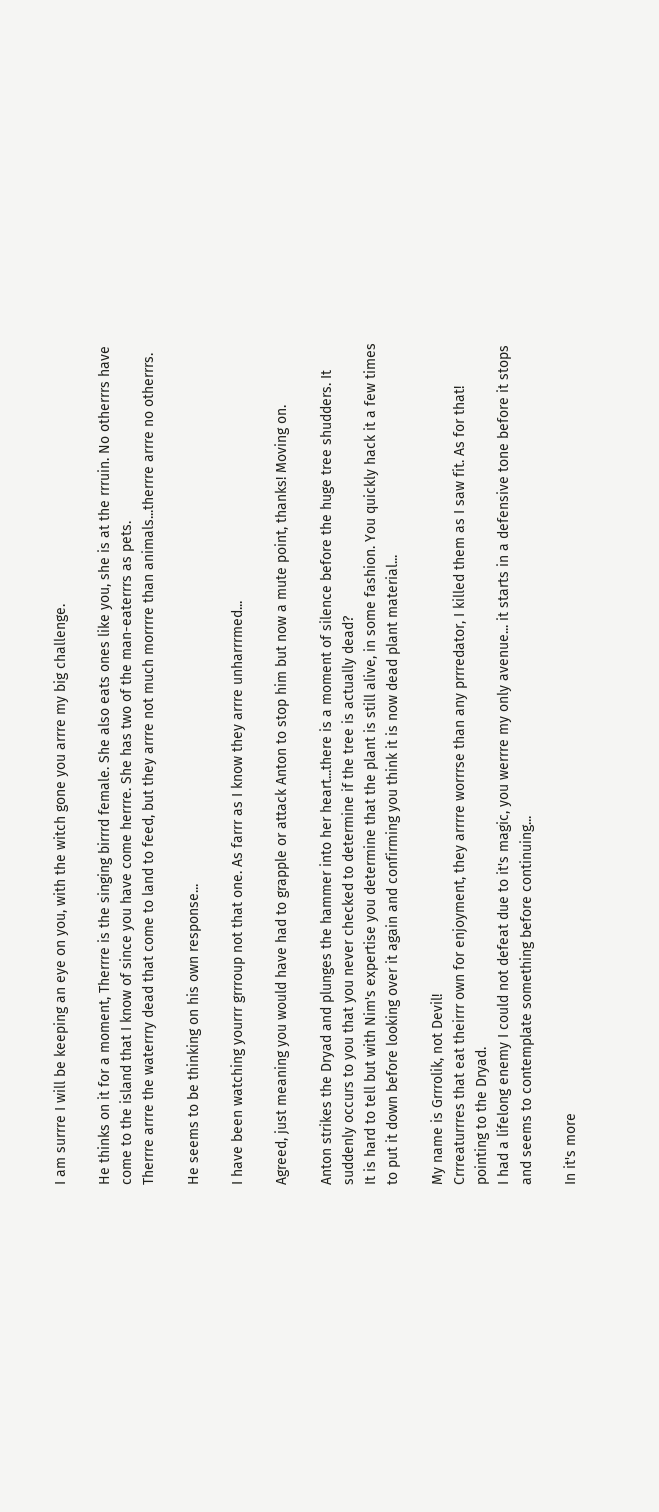I am surrre I will be keeping an eye on you, with the witch gone you arrre my big challenge.

He thinks on it for a moment, Therrre is the singing birrrd female. She also eats ones like you, she is at the rrruin. No otherrrs have come to the island that I know of since you have come herrre. She has two of the man-eaterrrs as pets.
Therrre arrre the waterrry dead that come to land to feed, but they arrre not much morrrre than animals...therrre arrre no otherrrs.

He seems to be thinking on his own response...

I have been watching yourrr grrroup not that one. As farrr as I know they arrre unharrrmed...

Agreed, just meaning you would have had to grapple or attack Anton to stop him but now a mute point, thanks! Moving on.

Anton strikes the Dryad and plunges the hammer into her heart...there is a moment of silence before the huge tree shudders. It suddenly occurs to you that you never checked to determine if the tree is actually dead?
It is hard to tell but with Nim's expertise you determine that the plant is still alive, in some fashion. You quickly hack it a few times to put it down before looking over it again and confirming you think it is now dead plant material...

My name is Grrrolik, not Devil!
Crrreaturrres that eat theirrr own for enjoyment, they arrrre worrrse than any prrredator, I killed them as I saw fit. As for that!
pointing to the Dryad.
I had a lifelong enemy I could not defeat due to it's magic, you werrre my only avenue... it starts in a defensive tone before it stops and seems to contemplate something before continuing...

In it's more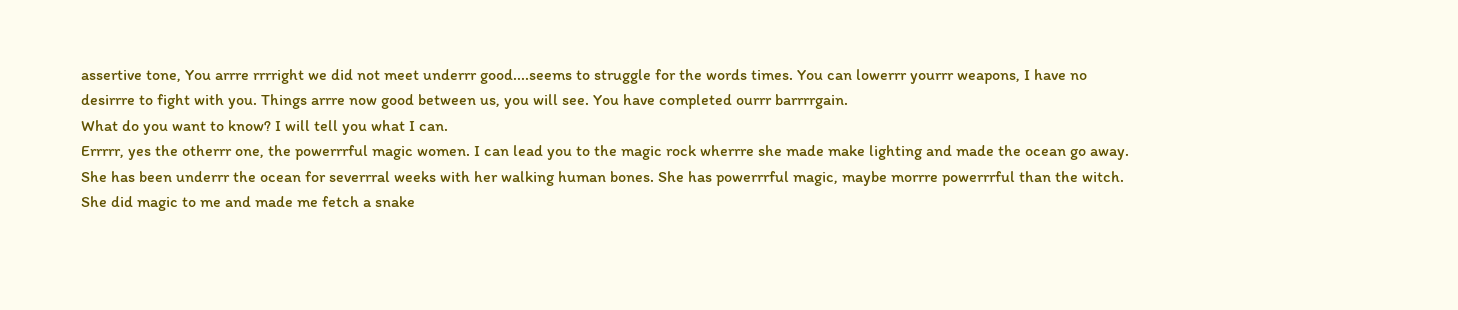assertive tone, You arrre rrrright we did not meet underrr good....seems to struggle for the words times. You can lowerrr yourrr weapons, I have no desirrre to fight with you. Things arrre now good between us, you will see. You have completed ourrr barrrrgain.
What do you want to know? I will tell you what I can.
Errrrr, yes the otherrr one, the powerrrful magic women. I can lead you to the magic rock wherrre she made make lighting and made the ocean go away. She has been underrr the ocean for severrral weeks with her walking human bones. She has powerrrful magic, maybe morrre powerrrful than the witch.
She did magic to me and made me fetch a snake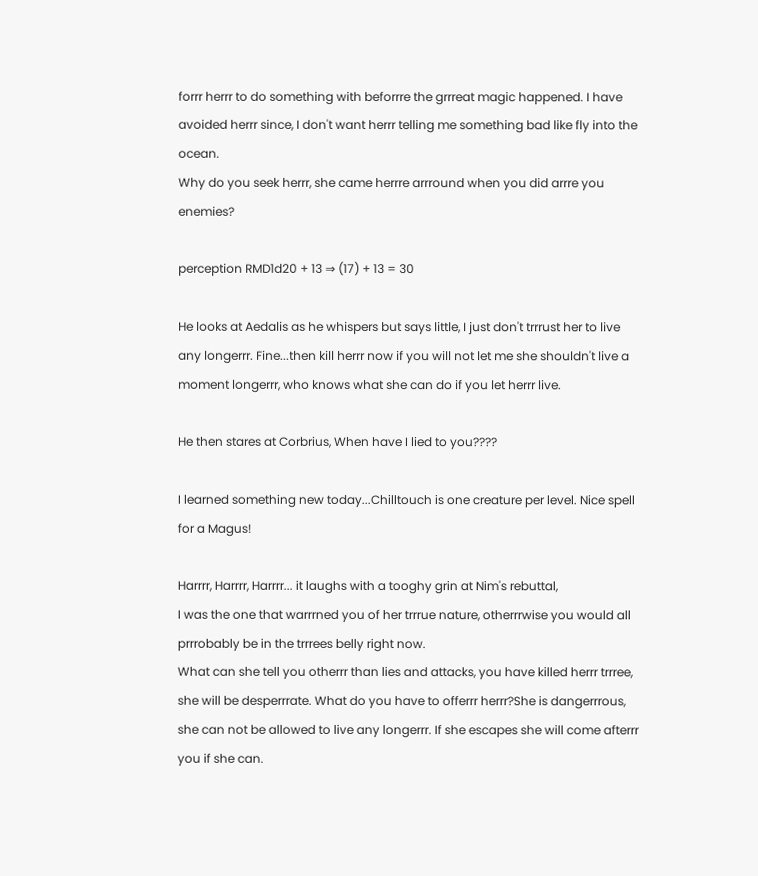forrr herrr to do something with beforrre the grrreat magic happened. I have avoided herrr since, I don't want herrr telling me something bad like fly into the ocean.
Why do you seek herrr, she came herrre arrround when you did arrre you enemies?

perception RMD1d20 + 13 ⇒ (17) + 13 = 30

He looks at Aedalis as he whispers but says little, I just don't trrrust her to live any longerrr. Fine...then kill herrr now if you will not let me she shouldn't live a moment longerrr, who knows what she can do if you let herrr live.

He then stares at Corbrius, When have I lied to you????

I learned something new today...Chilltouch is one creature per level. Nice spell for a Magus!

Harrrr, Harrrr, Harrrr... it laughs with a tooghy grin at Nim's rebuttal,
I was the one that warrrned you of her trrrue nature, otherrrwise you would all prrrobably be in the trrrees belly right now.
What can she tell you otherrr than lies and attacks, you have killed herrr trrree, she will be desperrrate. What do you have to offerrr herrr?She is dangerrrous, she can not be allowed to live any longerrr. If she escapes she will come afterrr you if she can.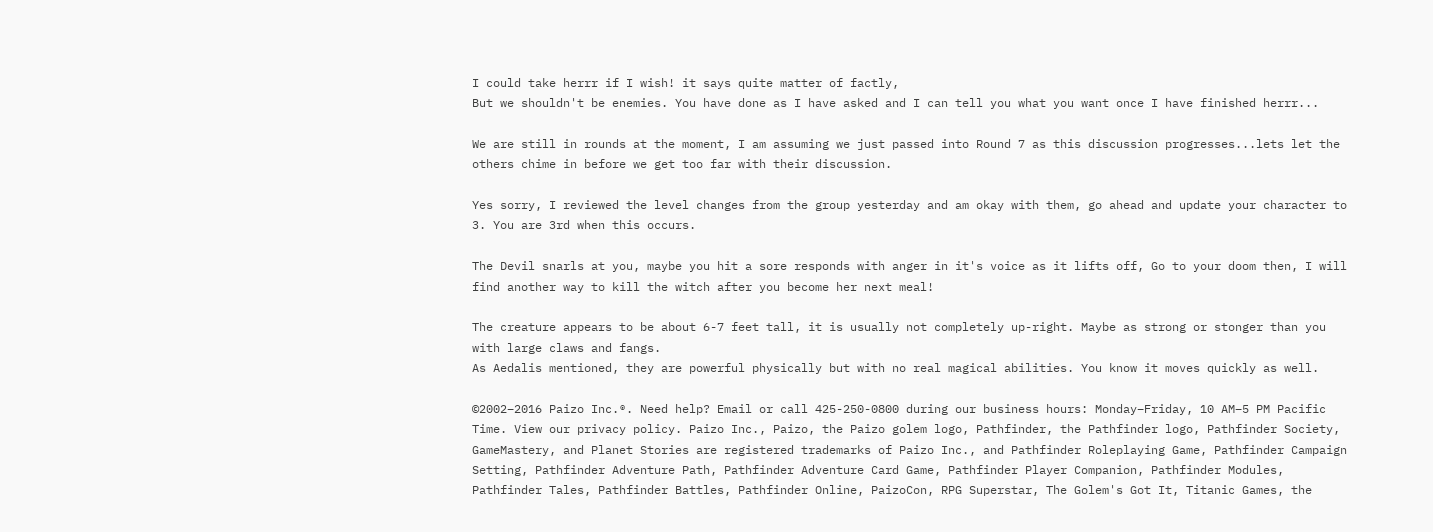I could take herrr if I wish! it says quite matter of factly,
But we shouldn't be enemies. You have done as I have asked and I can tell you what you want once I have finished herrr...

We are still in rounds at the moment, I am assuming we just passed into Round 7 as this discussion progresses...lets let the others chime in before we get too far with their discussion.

Yes sorry, I reviewed the level changes from the group yesterday and am okay with them, go ahead and update your character to 3. You are 3rd when this occurs.

The Devil snarls at you, maybe you hit a sore responds with anger in it's voice as it lifts off, Go to your doom then, I will find another way to kill the witch after you become her next meal!

The creature appears to be about 6-7 feet tall, it is usually not completely up-right. Maybe as strong or stonger than you with large claws and fangs.
As Aedalis mentioned, they are powerful physically but with no real magical abilities. You know it moves quickly as well.

©2002–2016 Paizo Inc.®. Need help? Email or call 425-250-0800 during our business hours: Monday–Friday, 10 AM–5 PM Pacific Time. View our privacy policy. Paizo Inc., Paizo, the Paizo golem logo, Pathfinder, the Pathfinder logo, Pathfinder Society, GameMastery, and Planet Stories are registered trademarks of Paizo Inc., and Pathfinder Roleplaying Game, Pathfinder Campaign Setting, Pathfinder Adventure Path, Pathfinder Adventure Card Game, Pathfinder Player Companion, Pathfinder Modules, Pathfinder Tales, Pathfinder Battles, Pathfinder Online, PaizoCon, RPG Superstar, The Golem's Got It, Titanic Games, the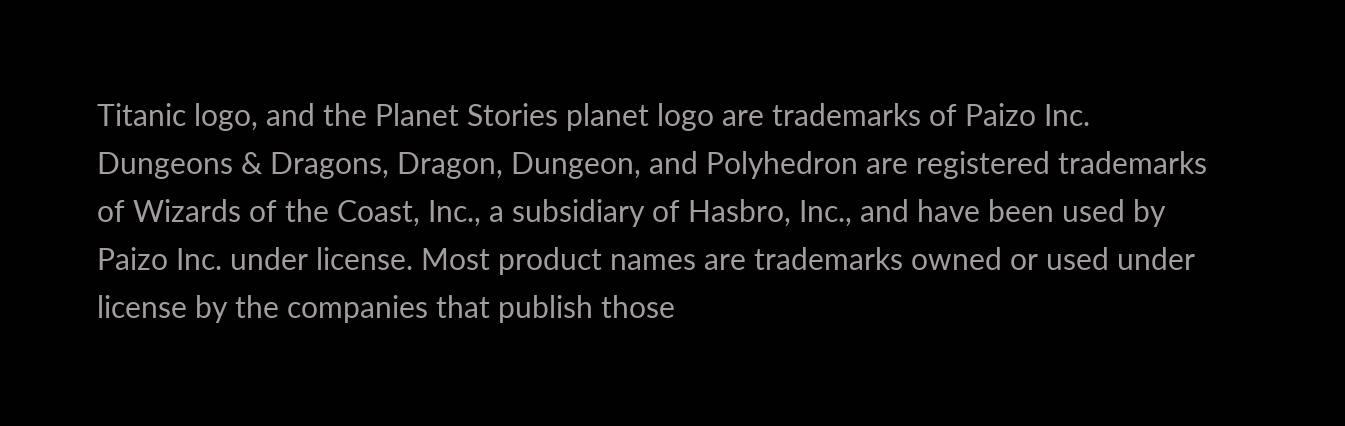Titanic logo, and the Planet Stories planet logo are trademarks of Paizo Inc. Dungeons & Dragons, Dragon, Dungeon, and Polyhedron are registered trademarks of Wizards of the Coast, Inc., a subsidiary of Hasbro, Inc., and have been used by Paizo Inc. under license. Most product names are trademarks owned or used under license by the companies that publish those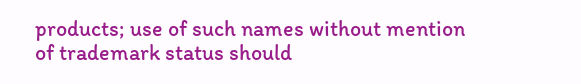products; use of such names without mention of trademark status should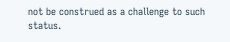not be construed as a challenge to such status.